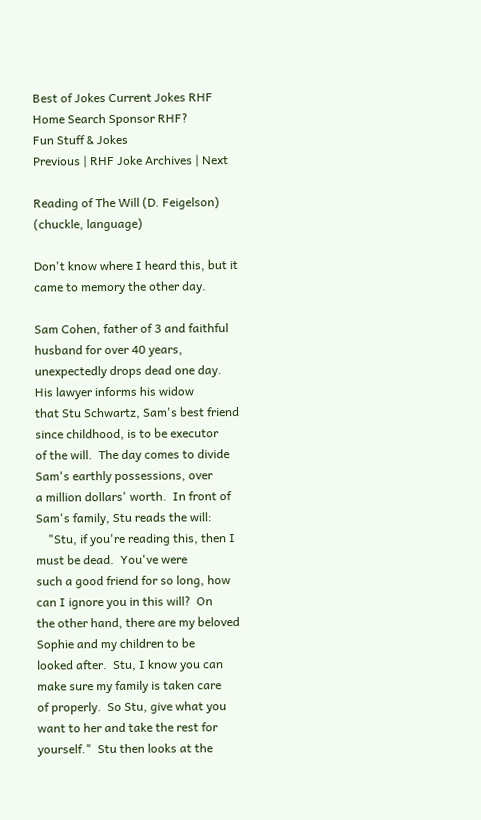Best of Jokes Current Jokes RHF Home Search Sponsor RHF?
Fun Stuff & Jokes
Previous | RHF Joke Archives | Next

Reading of The Will (D. Feigelson)
(chuckle, language)

Don't know where I heard this, but it came to memory the other day.

Sam Cohen, father of 3 and faithful husband for over 40 years,
unexpectedly drops dead one day.  His lawyer informs his widow
that Stu Schwartz, Sam's best friend since childhood, is to be executor
of the will.  The day comes to divide Sam's earthly possessions, over
a million dollars' worth.  In front of Sam's family, Stu reads the will:
    "Stu, if you're reading this, then I must be dead.  You've were
such a good friend for so long, how can I ignore you in this will?  On
the other hand, there are my beloved Sophie and my children to be
looked after.  Stu, I know you can make sure my family is taken care
of properly.  So Stu, give what you want to her and take the rest for
yourself."  Stu then looks at the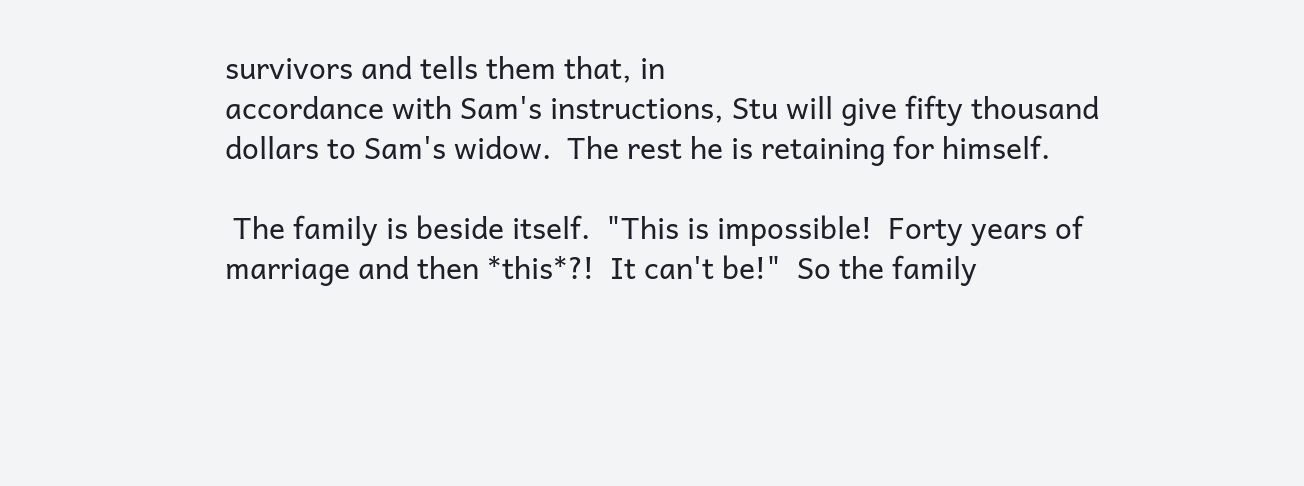survivors and tells them that, in
accordance with Sam's instructions, Stu will give fifty thousand
dollars to Sam's widow.  The rest he is retaining for himself.

 The family is beside itself.  "This is impossible!  Forty years of
marriage and then *this*?!  It can't be!"  So the family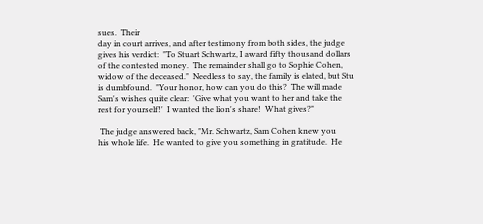sues.  Their
day in court arrives, and after testimony from both sides, the judge
gives his verdict:  "To Stuart Schwartz, I award fifty thousand dollars
of the contested money.  The remainder shall go to Sophie Cohen,
widow of the deceased."  Needless to say, the family is elated, but Stu
is dumbfound.  "Your honor, how can you do this?  The will made
Sam's wishes quite clear:  'Give what you want to her and take the
rest for yourself!'  I wanted the lion's share!  What gives?"

 The judge answered back, "Mr. Schwartz, Sam Cohen knew you
his whole life.  He wanted to give you something in gratitude.  He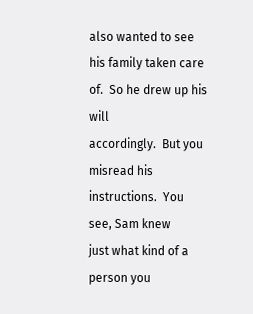also wanted to see his family taken care of.  So he drew up his will
accordingly.  But you misread his instructions.  You see, Sam knew
just what kind of a person you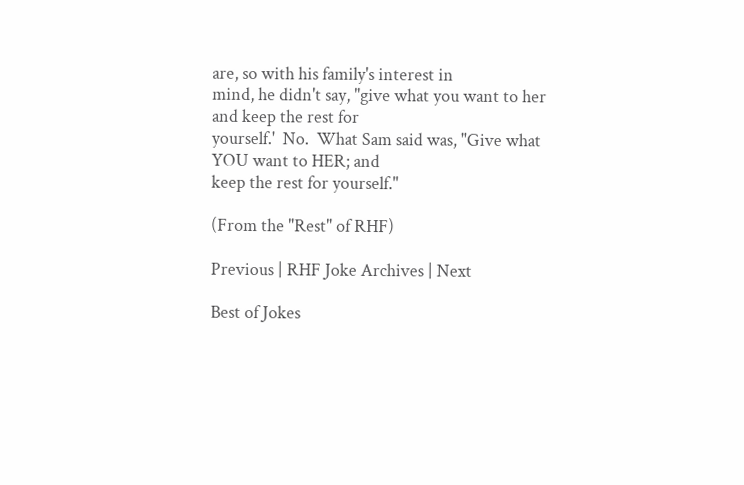are, so with his family's interest in
mind, he didn't say, "give what you want to her and keep the rest for
yourself.'  No.  What Sam said was, "Give what YOU want to HER; and
keep the rest for yourself."

(From the "Rest" of RHF)

Previous | RHF Joke Archives | Next

Best of Jokes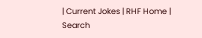| Current Jokes | RHF Home | Search